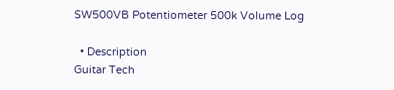SW500VB Potentiometer 500k Volume Log

  • Description
Guitar Tech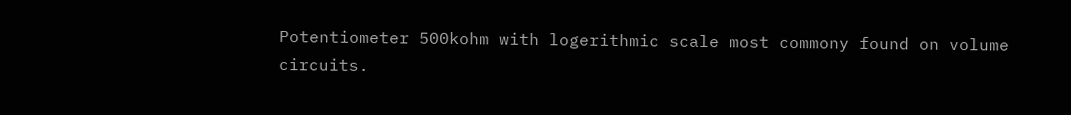Potentiometer 500kohm with logerithmic scale most commony found on volume circuits.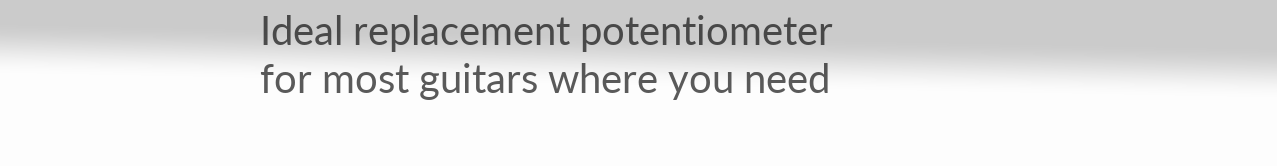Ideal replacement potentiometer for most guitars where you need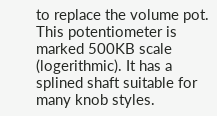to replace the volume pot. This potentiometer is marked 500KB scale (logerithmic). It has a splined shaft suitable for many knob styles.